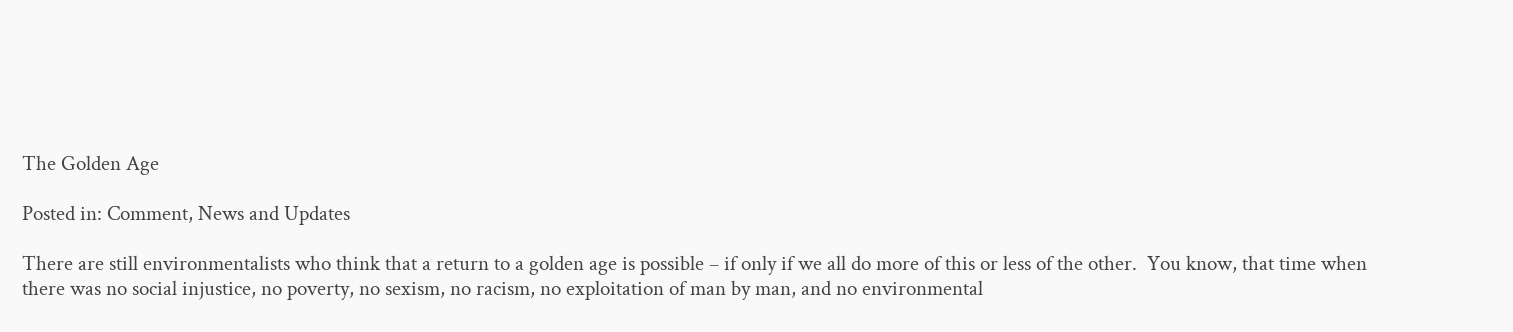The Golden Age

Posted in: Comment, News and Updates

There are still environmentalists who think that a return to a golden age is possible – if only if we all do more of this or less of the other.  You know, that time when there was no social injustice, no poverty, no sexism, no racism, no exploitation of man by man, and no environmental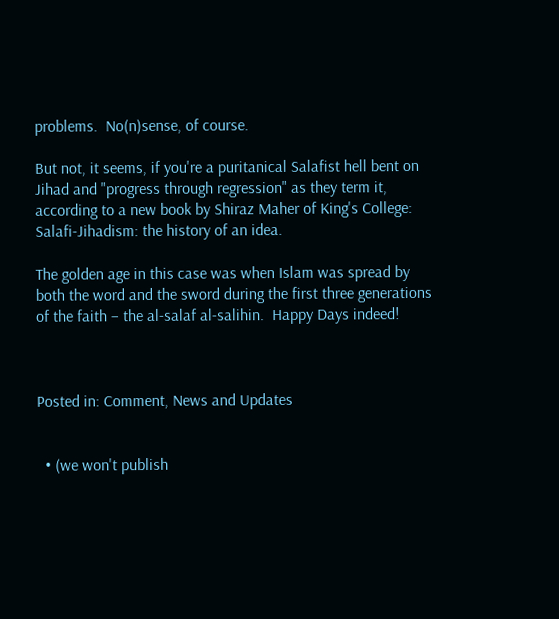problems.  No(n)sense, of course.

But not, it seems, if you're a puritanical Salafist hell bent on Jihad and "progress through regression" as they term it, according to a new book by Shiraz Maher of King's College: Salafi-Jihadism: the history of an idea.

The golden age in this case was when Islam was spread by both the word and the sword during the first three generations  of the faith – the al-salaf al-salihin.  Happy Days indeed!



Posted in: Comment, News and Updates


  • (we won't publish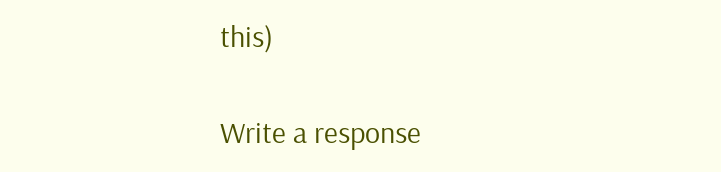this)

Write a response